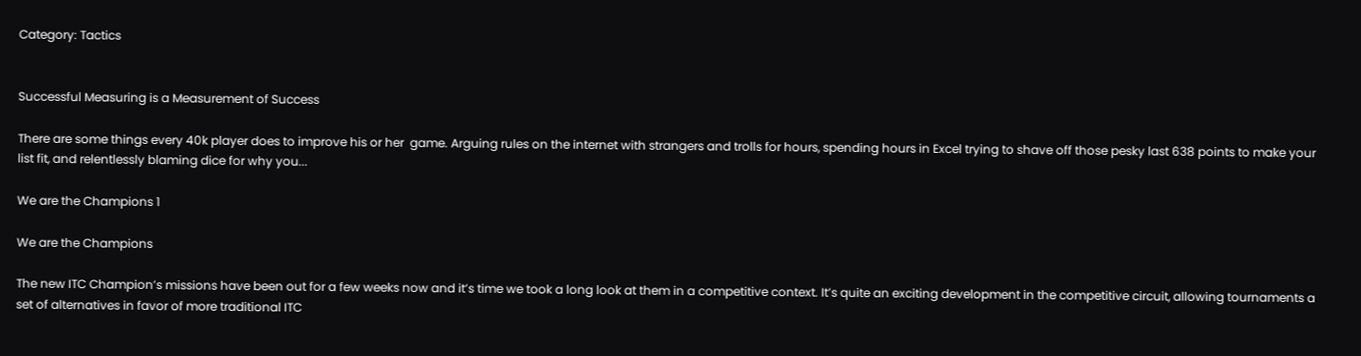Category: Tactics


Successful Measuring is a Measurement of Success

There are some things every 40k player does to improve his or her  game. Arguing rules on the internet with strangers and trolls for hours, spending hours in Excel trying to shave off those pesky last 638 points to make your list fit, and relentlessly blaming dice for why you...

We are the Champions 1

We are the Champions

The new ITC Champion’s missions have been out for a few weeks now and it’s time we took a long look at them in a competitive context. It’s quite an exciting development in the competitive circuit, allowing tournaments a set of alternatives in favor of more traditional ITC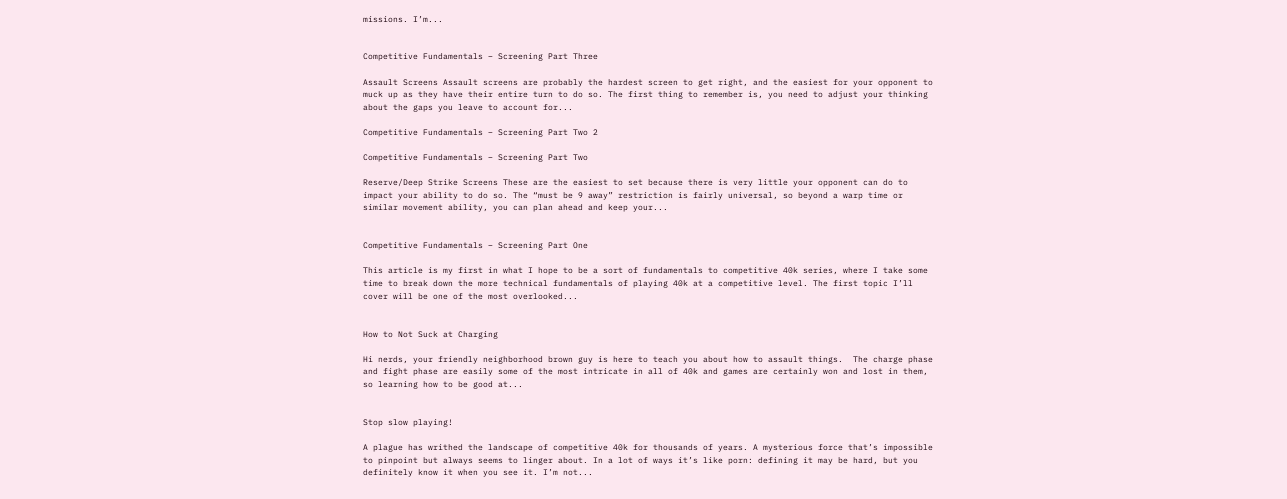missions. I’m...


Competitive Fundamentals – Screening Part Three

Assault Screens Assault screens are probably the hardest screen to get right, and the easiest for your opponent to muck up as they have their entire turn to do so. The first thing to remember is, you need to adjust your thinking about the gaps you leave to account for...

Competitive Fundamentals – Screening Part Two 2

Competitive Fundamentals – Screening Part Two

Reserve/Deep Strike Screens These are the easiest to set because there is very little your opponent can do to impact your ability to do so. The “must be 9 away” restriction is fairly universal, so beyond a warp time or similar movement ability, you can plan ahead and keep your...


Competitive Fundamentals – Screening Part One

This article is my first in what I hope to be a sort of fundamentals to competitive 40k series, where I take some time to break down the more technical fundamentals of playing 40k at a competitive level. The first topic I’ll cover will be one of the most overlooked...


How to Not Suck at Charging

Hi nerds, your friendly neighborhood brown guy is here to teach you about how to assault things.  The charge phase and fight phase are easily some of the most intricate in all of 40k and games are certainly won and lost in them, so learning how to be good at...


Stop slow playing!

A plague has writhed the landscape of competitive 40k for thousands of years. A mysterious force that’s impossible to pinpoint but always seems to linger about. In a lot of ways it’s like porn: defining it may be hard, but you definitely know it when you see it. I’m not...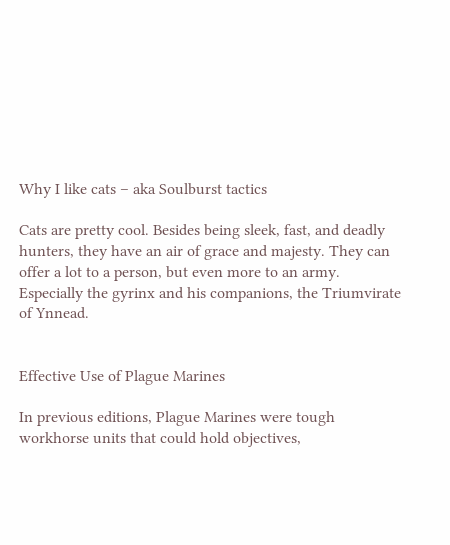Why I like cats – aka Soulburst tactics

Cats are pretty cool. Besides being sleek, fast, and deadly hunters, they have an air of grace and majesty. They can offer a lot to a person, but even more to an army. Especially the gyrinx and his companions, the Triumvirate of Ynnead.


Effective Use of Plague Marines

In previous editions, Plague Marines were tough workhorse units that could hold objectives,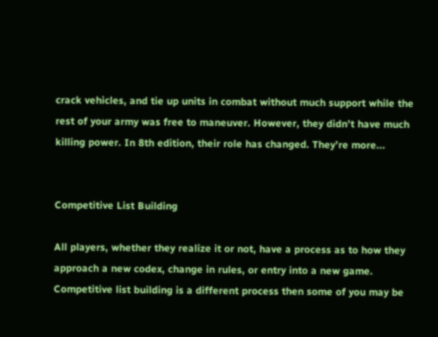crack vehicles, and tie up units in combat without much support while the rest of your army was free to maneuver. However, they didn’t have much killing power. In 8th edition, their role has changed. They’re more...


Competitive List Building

All players, whether they realize it or not, have a process as to how they approach a new codex, change in rules, or entry into a new game. Competitive list building is a different process then some of you may be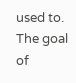used to. The goal of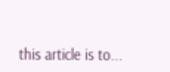this article is to...